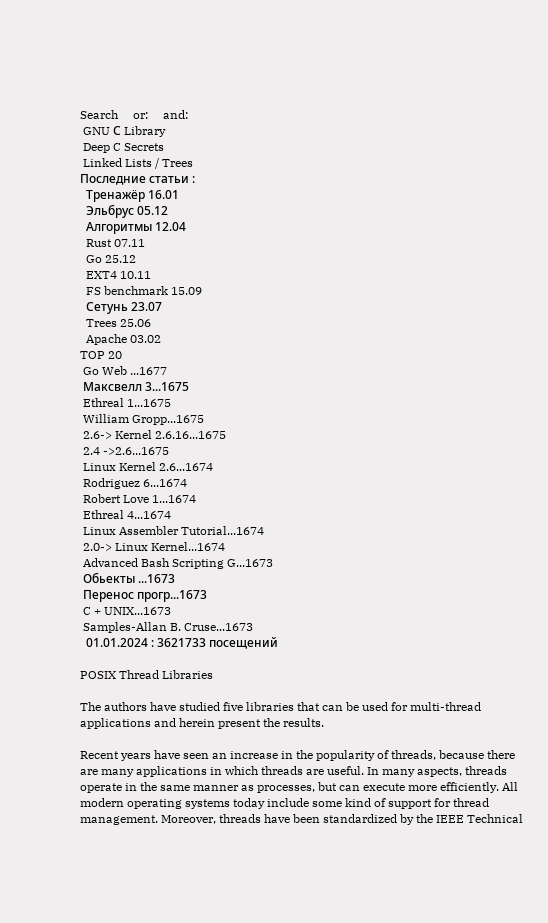Search     or:     and:
 GNU С Library
 Deep C Secrets
 Linked Lists / Trees
Последние статьи :
  Тренажёр 16.01
  Эльбрус 05.12
  Алгоритмы 12.04
  Rust 07.11
  Go 25.12
  EXT4 10.11
  FS benchmark 15.09
  Сетунь 23.07
  Trees 25.06
  Apache 03.02
TOP 20
 Go Web ...1677
 Максвелл 3...1675
 Ethreal 1...1675
 William Gropp...1675
 2.6-> Kernel 2.6.16...1675
 2.4 ->2.6...1675
 Linux Kernel 2.6...1674
 Rodriguez 6...1674
 Robert Love 1...1674
 Ethreal 4...1674
 Linux Assembler Tutorial...1674
 2.0-> Linux Kernel...1674
 Advanced Bash Scripting G...1673
 Обьекты ...1673
 Перенос прогр...1673
 C + UNIX...1673
 Samples-Allan B. Cruse...1673
  01.01.2024 : 3621733 посещений

POSIX Thread Libraries

The authors have studied five libraries that can be used for multi-thread applications and herein present the results.

Recent years have seen an increase in the popularity of threads, because there are many applications in which threads are useful. In many aspects, threads operate in the same manner as processes, but can execute more efficiently. All modern operating systems today include some kind of support for thread management. Moreover, threads have been standardized by the IEEE Technical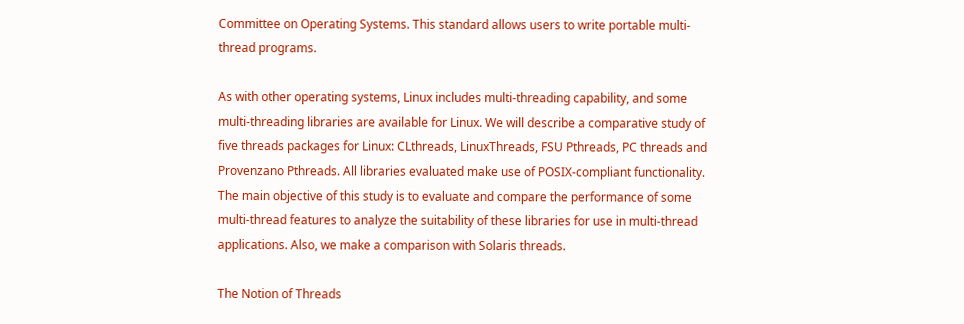Committee on Operating Systems. This standard allows users to write portable multi-thread programs.

As with other operating systems, Linux includes multi-threading capability, and some multi-threading libraries are available for Linux. We will describe a comparative study of five threads packages for Linux: CLthreads, LinuxThreads, FSU Pthreads, PC threads and Provenzano Pthreads. All libraries evaluated make use of POSIX-compliant functionality. The main objective of this study is to evaluate and compare the performance of some multi-thread features to analyze the suitability of these libraries for use in multi-thread applications. Also, we make a comparison with Solaris threads.

The Notion of Threads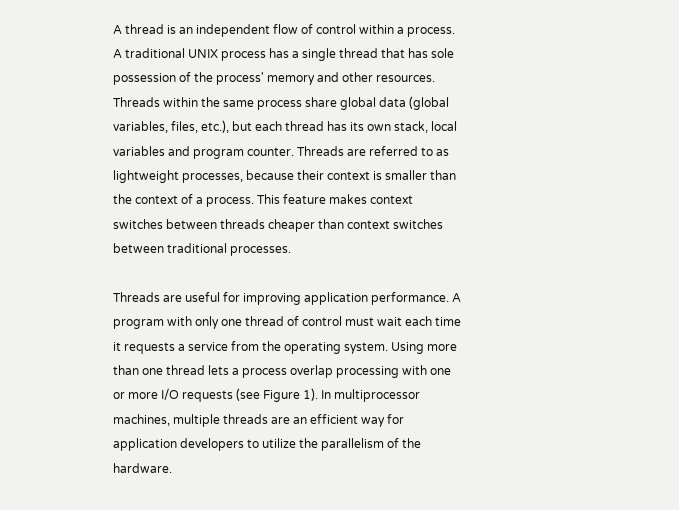A thread is an independent flow of control within a process. A traditional UNIX process has a single thread that has sole possession of the process' memory and other resources. Threads within the same process share global data (global variables, files, etc.), but each thread has its own stack, local variables and program counter. Threads are referred to as lightweight processes, because their context is smaller than the context of a process. This feature makes context switches between threads cheaper than context switches between traditional processes.

Threads are useful for improving application performance. A program with only one thread of control must wait each time it requests a service from the operating system. Using more than one thread lets a process overlap processing with one or more I/O requests (see Figure 1). In multiprocessor machines, multiple threads are an efficient way for application developers to utilize the parallelism of the hardware.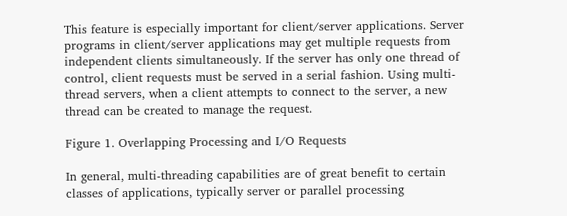This feature is especially important for client/server applications. Server programs in client/server applications may get multiple requests from independent clients simultaneously. If the server has only one thread of control, client requests must be served in a serial fashion. Using multi-thread servers, when a client attempts to connect to the server, a new thread can be created to manage the request.

Figure 1. Overlapping Processing and I/O Requests

In general, multi-threading capabilities are of great benefit to certain classes of applications, typically server or parallel processing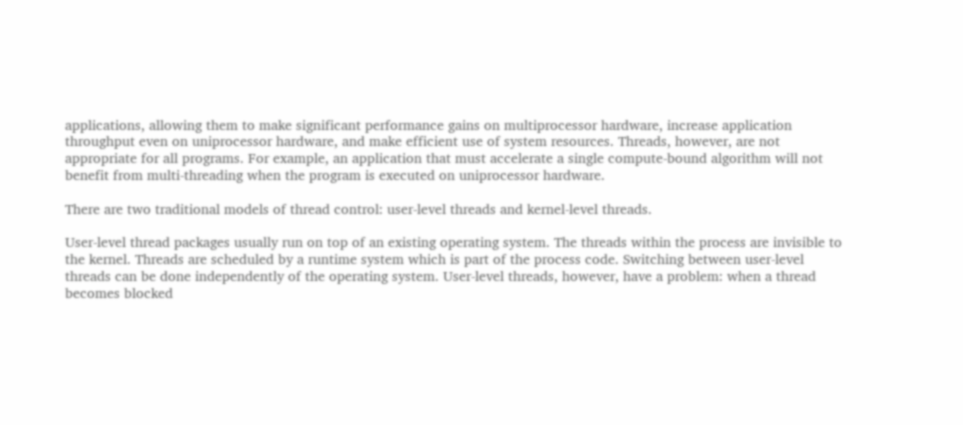applications, allowing them to make significant performance gains on multiprocessor hardware, increase application throughput even on uniprocessor hardware, and make efficient use of system resources. Threads, however, are not appropriate for all programs. For example, an application that must accelerate a single compute-bound algorithm will not benefit from multi-threading when the program is executed on uniprocessor hardware.

There are two traditional models of thread control: user-level threads and kernel-level threads.

User-level thread packages usually run on top of an existing operating system. The threads within the process are invisible to the kernel. Threads are scheduled by a runtime system which is part of the process code. Switching between user-level threads can be done independently of the operating system. User-level threads, however, have a problem: when a thread becomes blocked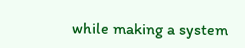while making a system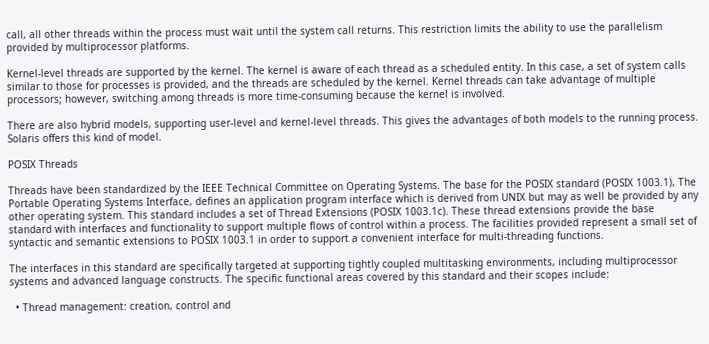call, all other threads within the process must wait until the system call returns. This restriction limits the ability to use the parallelism provided by multiprocessor platforms.

Kernel-level threads are supported by the kernel. The kernel is aware of each thread as a scheduled entity. In this case, a set of system calls similar to those for processes is provided, and the threads are scheduled by the kernel. Kernel threads can take advantage of multiple processors; however, switching among threads is more time-consuming because the kernel is involved.

There are also hybrid models, supporting user-level and kernel-level threads. This gives the advantages of both models to the running process. Solaris offers this kind of model.

POSIX Threads

Threads have been standardized by the IEEE Technical Committee on Operating Systems. The base for the POSIX standard (POSIX 1003.1), The Portable Operating Systems Interface, defines an application program interface which is derived from UNIX but may as well be provided by any other operating system. This standard includes a set of Thread Extensions (POSIX 1003.1c). These thread extensions provide the base standard with interfaces and functionality to support multiple flows of control within a process. The facilities provided represent a small set of syntactic and semantic extensions to POSIX 1003.1 in order to support a convenient interface for multi-threading functions.

The interfaces in this standard are specifically targeted at supporting tightly coupled multitasking environments, including multiprocessor systems and advanced language constructs. The specific functional areas covered by this standard and their scopes include:

  • Thread management: creation, control and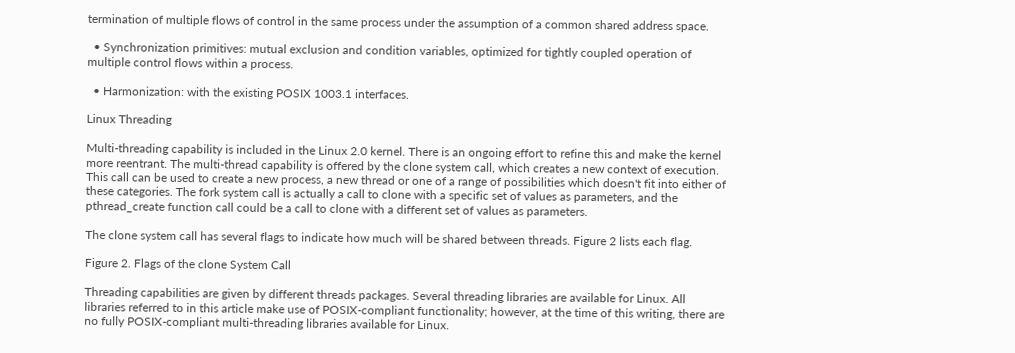termination of multiple flows of control in the same process under the assumption of a common shared address space.

  • Synchronization primitives: mutual exclusion and condition variables, optimized for tightly coupled operation of multiple control flows within a process.

  • Harmonization: with the existing POSIX 1003.1 interfaces.

Linux Threading

Multi-threading capability is included in the Linux 2.0 kernel. There is an ongoing effort to refine this and make the kernel more reentrant. The multi-thread capability is offered by the clone system call, which creates a new context of execution. This call can be used to create a new process, a new thread or one of a range of possibilities which doesn't fit into either of these categories. The fork system call is actually a call to clone with a specific set of values as parameters, and the pthread_create function call could be a call to clone with a different set of values as parameters.

The clone system call has several flags to indicate how much will be shared between threads. Figure 2 lists each flag.

Figure 2. Flags of the clone System Call

Threading capabilities are given by different threads packages. Several threading libraries are available for Linux. All libraries referred to in this article make use of POSIX-compliant functionality; however, at the time of this writing, there are no fully POSIX-compliant multi-threading libraries available for Linux.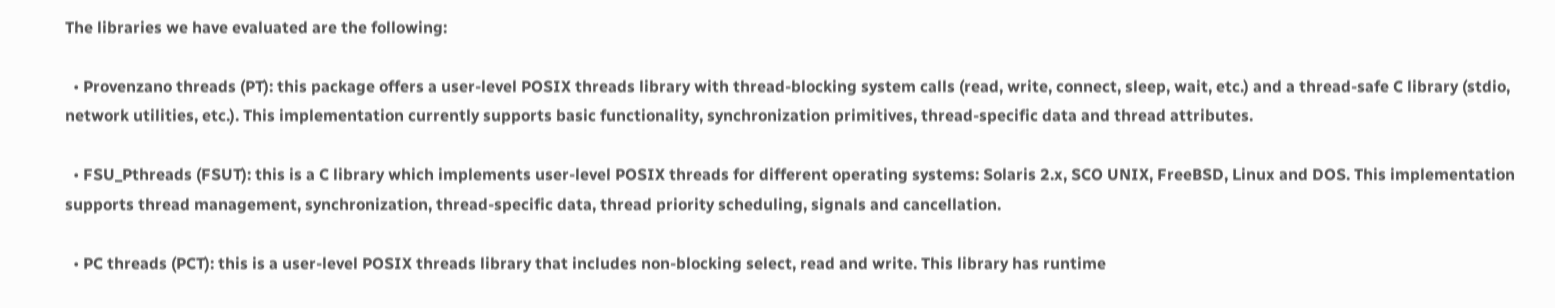The libraries we have evaluated are the following:

  • Provenzano threads (PT): this package offers a user-level POSIX threads library with thread-blocking system calls (read, write, connect, sleep, wait, etc.) and a thread-safe C library (stdio, network utilities, etc.). This implementation currently supports basic functionality, synchronization primitives, thread-specific data and thread attributes.

  • FSU_Pthreads (FSUT): this is a C library which implements user-level POSIX threads for different operating systems: Solaris 2.x, SCO UNIX, FreeBSD, Linux and DOS. This implementation supports thread management, synchronization, thread-specific data, thread priority scheduling, signals and cancellation.

  • PC threads (PCT): this is a user-level POSIX threads library that includes non-blocking select, read and write. This library has runtime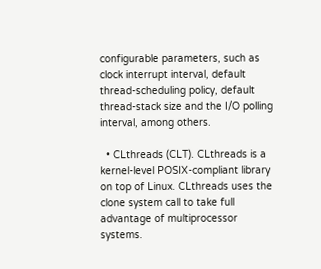configurable parameters, such as clock interrupt interval, default thread-scheduling policy, default thread-stack size and the I/O polling interval, among others.

  • CLthreads (CLT). CLthreads is a kernel-level POSIX-compliant library on top of Linux. CLthreads uses the clone system call to take full advantage of multiprocessor systems.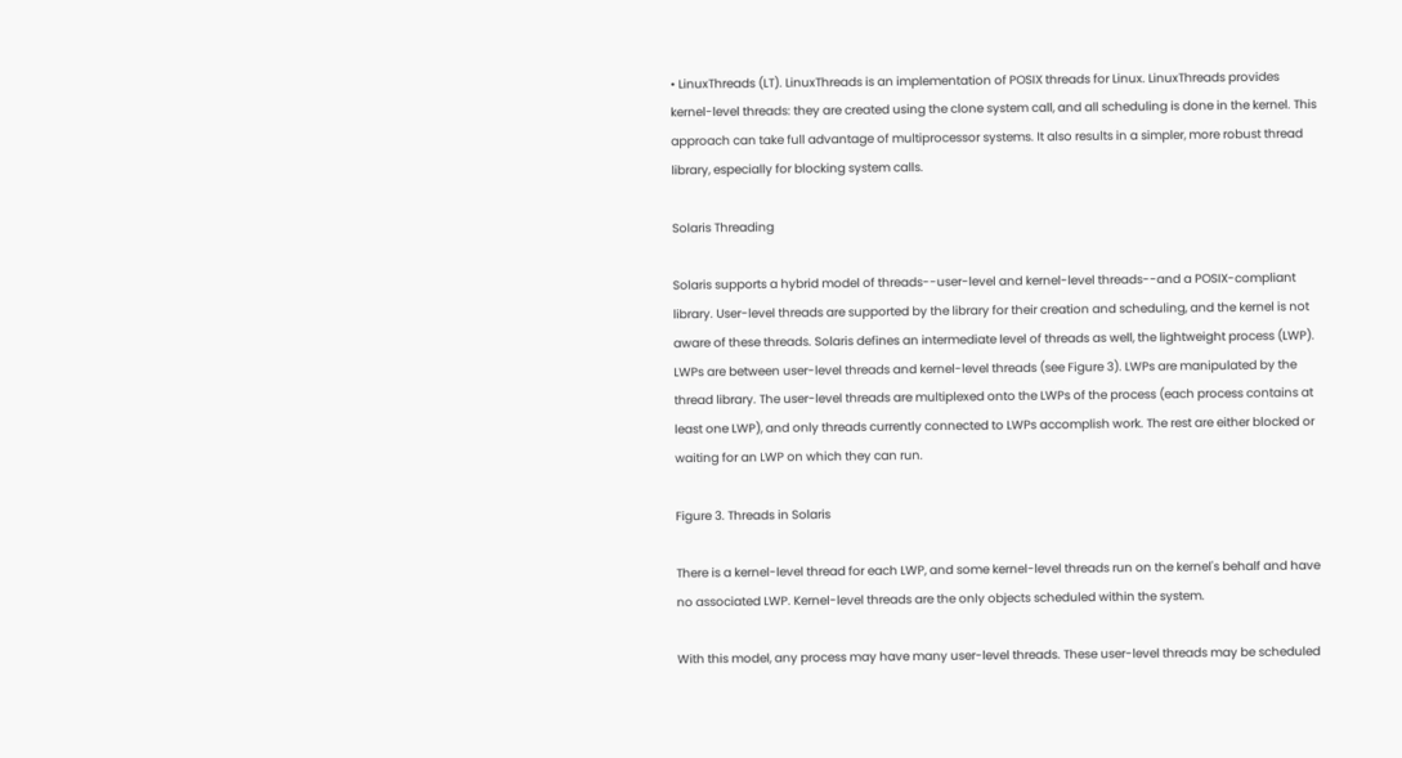• LinuxThreads (LT). LinuxThreads is an implementation of POSIX threads for Linux. LinuxThreads provides kernel-level threads: they are created using the clone system call, and all scheduling is done in the kernel. This approach can take full advantage of multiprocessor systems. It also results in a simpler, more robust thread library, especially for blocking system calls.

Solaris Threading

Solaris supports a hybrid model of threads--user-level and kernel-level threads--and a POSIX-compliant library. User-level threads are supported by the library for their creation and scheduling, and the kernel is not aware of these threads. Solaris defines an intermediate level of threads as well, the lightweight process (LWP). LWPs are between user-level threads and kernel-level threads (see Figure 3). LWPs are manipulated by the thread library. The user-level threads are multiplexed onto the LWPs of the process (each process contains at least one LWP), and only threads currently connected to LWPs accomplish work. The rest are either blocked or waiting for an LWP on which they can run.

Figure 3. Threads in Solaris

There is a kernel-level thread for each LWP, and some kernel-level threads run on the kernel's behalf and have no associated LWP. Kernel-level threads are the only objects scheduled within the system.

With this model, any process may have many user-level threads. These user-level threads may be scheduled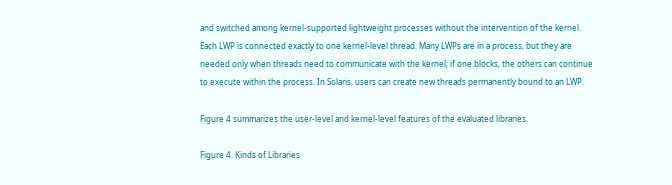and switched among kernel-supported lightweight processes without the intervention of the kernel. Each LWP is connected exactly to one kernel-level thread. Many LWPs are in a process, but they are needed only when threads need to communicate with the kernel; if one blocks, the others can continue to execute within the process. In Solaris, users can create new threads permanently bound to an LWP.

Figure 4 summarizes the user-level and kernel-level features of the evaluated libraries.

Figure 4. Kinds of Libraries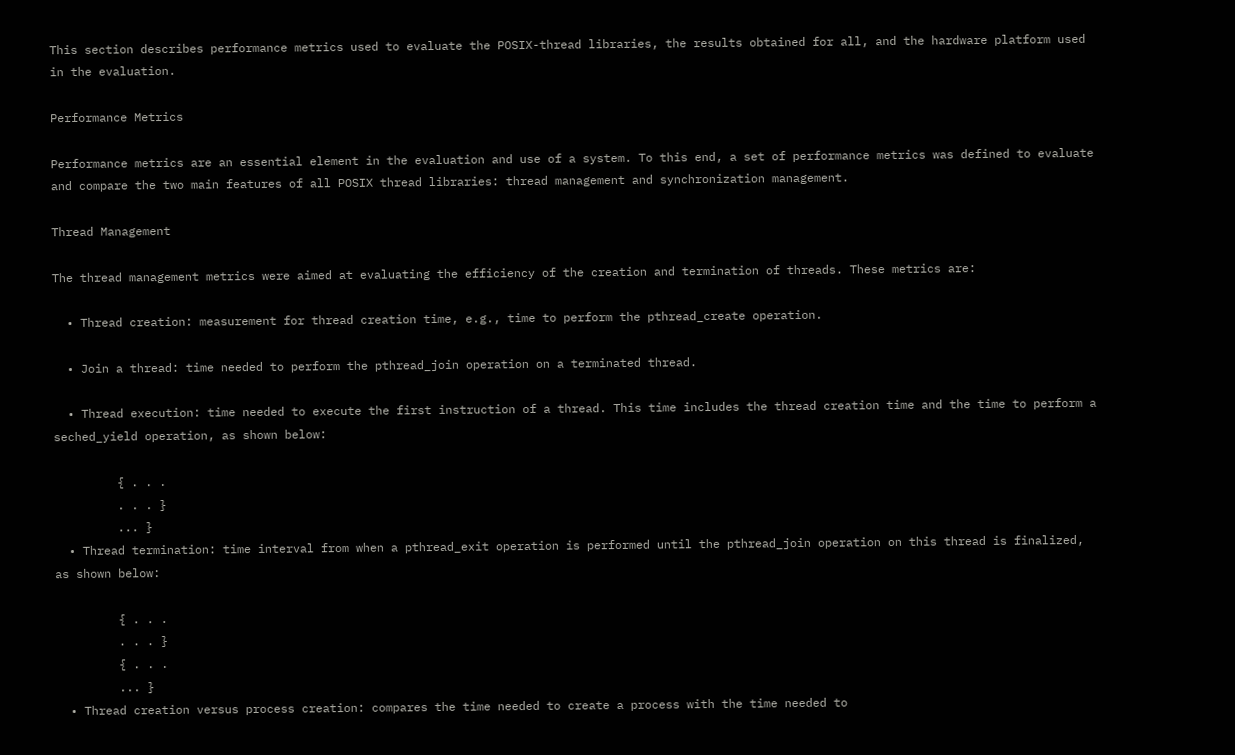This section describes performance metrics used to evaluate the POSIX-thread libraries, the results obtained for all, and the hardware platform used in the evaluation.

Performance Metrics

Performance metrics are an essential element in the evaluation and use of a system. To this end, a set of performance metrics was defined to evaluate and compare the two main features of all POSIX thread libraries: thread management and synchronization management.

Thread Management

The thread management metrics were aimed at evaluating the efficiency of the creation and termination of threads. These metrics are:

  • Thread creation: measurement for thread creation time, e.g., time to perform the pthread_create operation.

  • Join a thread: time needed to perform the pthread_join operation on a terminated thread.

  • Thread execution: time needed to execute the first instruction of a thread. This time includes the thread creation time and the time to perform a seched_yield operation, as shown below:

         { . . .
         . . . }
         ... }
  • Thread termination: time interval from when a pthread_exit operation is performed until the pthread_join operation on this thread is finalized, as shown below:

         { . . .
         . . . }
         { . . .
         ... }
  • Thread creation versus process creation: compares the time needed to create a process with the time needed to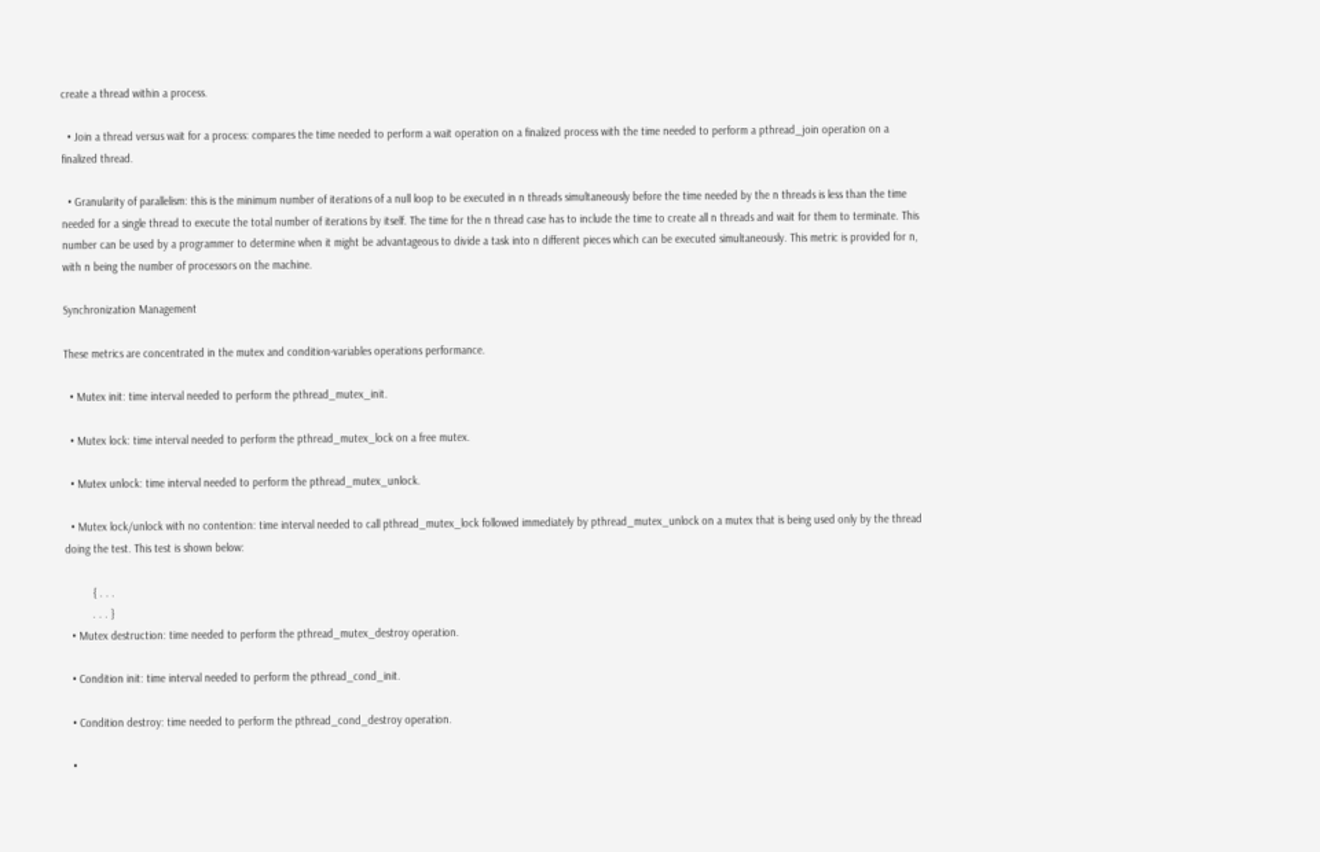create a thread within a process.

  • Join a thread versus wait for a process: compares the time needed to perform a wait operation on a finalized process with the time needed to perform a pthread_join operation on a finalized thread.

  • Granularity of parallelism: this is the minimum number of iterations of a null loop to be executed in n threads simultaneously before the time needed by the n threads is less than the time needed for a single thread to execute the total number of iterations by itself. The time for the n thread case has to include the time to create all n threads and wait for them to terminate. This number can be used by a programmer to determine when it might be advantageous to divide a task into n different pieces which can be executed simultaneously. This metric is provided for n, with n being the number of processors on the machine.

Synchronization Management

These metrics are concentrated in the mutex and condition-variables operations performance.

  • Mutex init: time interval needed to perform the pthread_mutex_init.

  • Mutex lock: time interval needed to perform the pthread_mutex_lock on a free mutex.

  • Mutex unlock: time interval needed to perform the pthread_mutex_unlock.

  • Mutex lock/unlock with no contention: time interval needed to call pthread_mutex_lock followed immediately by pthread_mutex_unlock on a mutex that is being used only by the thread doing the test. This test is shown below:

         { . . .
         . . . }
  • Mutex destruction: time needed to perform the pthread_mutex_destroy operation.

  • Condition init: time interval needed to perform the pthread_cond_init.

  • Condition destroy: time needed to perform the pthread_cond_destroy operation.

  •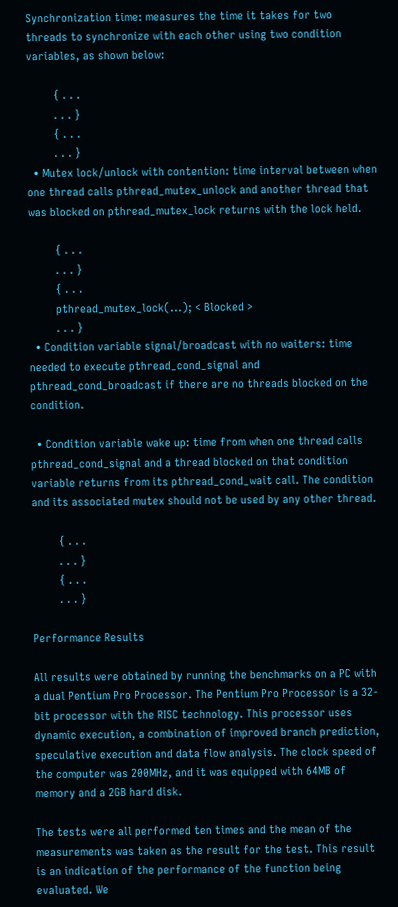Synchronization time: measures the time it takes for two threads to synchronize with each other using two condition variables, as shown below:

         { . . .
         . . . }
         { . . .
         . . . }
  • Mutex lock/unlock with contention: time interval between when one thread calls pthread_mutex_unlock and another thread that was blocked on pthread_mutex_lock returns with the lock held.

         { . . .
         . . . }
         { . . .
         pthread_mutex_lock(...); < Blocked >
         . . . }
  • Condition variable signal/broadcast with no waiters: time needed to execute pthread_cond_signal and pthread_cond_broadcast if there are no threads blocked on the condition.

  • Condition variable wake up: time from when one thread calls pthread_cond_signal and a thread blocked on that condition variable returns from its pthread_cond_wait call. The condition and its associated mutex should not be used by any other thread.

         { . . .
         . . . }
         { . . .
         . . . }

Performance Results

All results were obtained by running the benchmarks on a PC with a dual Pentium Pro Processor. The Pentium Pro Processor is a 32-bit processor with the RISC technology. This processor uses dynamic execution, a combination of improved branch prediction, speculative execution and data flow analysis. The clock speed of the computer was 200MHz, and it was equipped with 64MB of memory and a 2GB hard disk.

The tests were all performed ten times and the mean of the measurements was taken as the result for the test. This result is an indication of the performance of the function being evaluated. We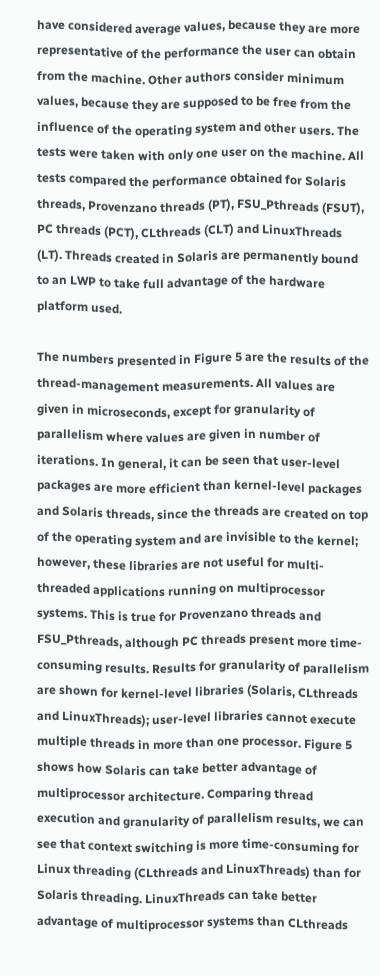have considered average values, because they are more representative of the performance the user can obtain from the machine. Other authors consider minimum values, because they are supposed to be free from the influence of the operating system and other users. The tests were taken with only one user on the machine. All tests compared the performance obtained for Solaris threads, Provenzano threads (PT), FSU_Pthreads (FSUT), PC threads (PCT), CLthreads (CLT) and LinuxThreads (LT). Threads created in Solaris are permanently bound to an LWP to take full advantage of the hardware platform used.

The numbers presented in Figure 5 are the results of the thread-management measurements. All values are given in microseconds, except for granularity of parallelism where values are given in number of iterations. In general, it can be seen that user-level packages are more efficient than kernel-level packages and Solaris threads, since the threads are created on top of the operating system and are invisible to the kernel; however, these libraries are not useful for multi-threaded applications running on multiprocessor systems. This is true for Provenzano threads and FSU_Pthreads, although PC threads present more time-consuming results. Results for granularity of parallelism are shown for kernel-level libraries (Solaris, CLthreads and LinuxThreads); user-level libraries cannot execute multiple threads in more than one processor. Figure 5 shows how Solaris can take better advantage of multiprocessor architecture. Comparing thread execution and granularity of parallelism results, we can see that context switching is more time-consuming for Linux threading (CLthreads and LinuxThreads) than for Solaris threading. LinuxThreads can take better advantage of multiprocessor systems than CLthreads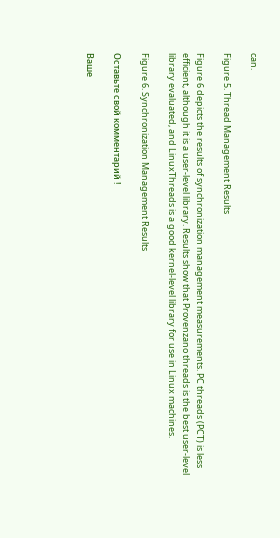can.

Figure 5. Thread Management Results

Figure 6 depicts the results of synchronization management measurements. PC threads (PCT) is less efficient, although it is a user-level library. Results show that Provenzano threads is the best user-level library evaluated, and LinuxThreads is a good kernel-level library for use in Linux machines.

Figure 6. Synchronization Management Results

Оставьте свой комментарий !

Ваше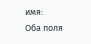имя:
Оба поля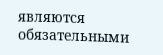являются обязательными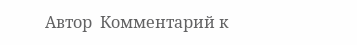Автор  Комментарий к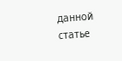данной статье